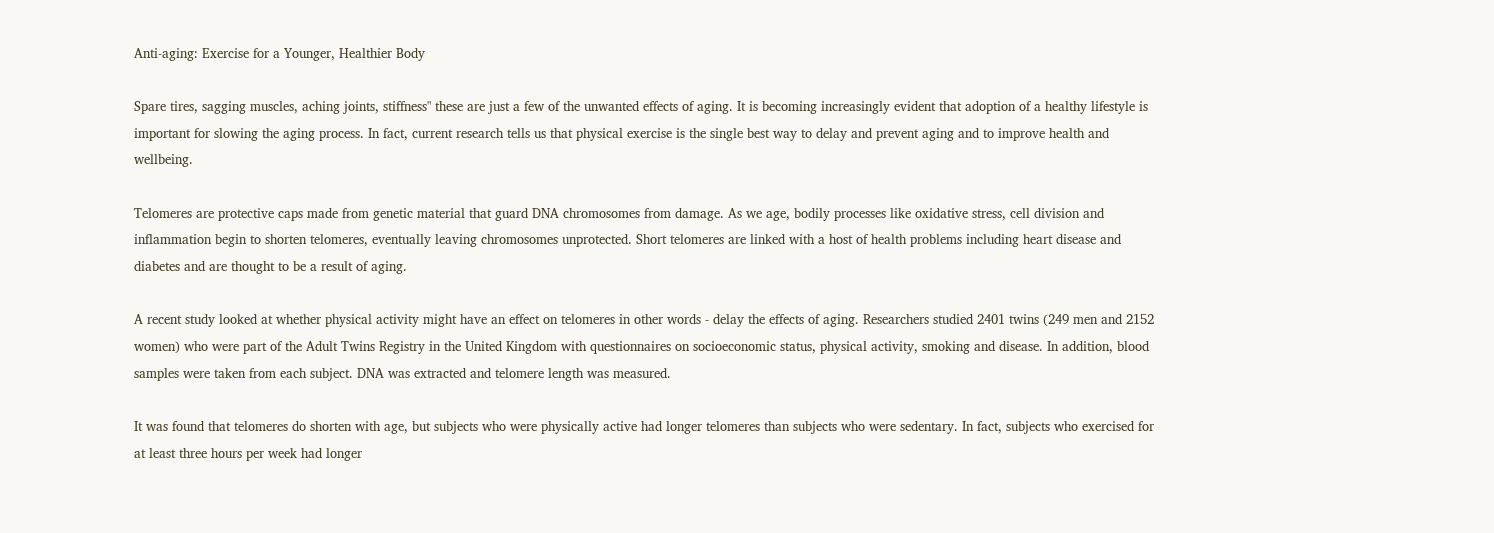Anti-aging: Exercise for a Younger, Healthier Body

Spare tires, sagging muscles, aching joints, stiffness" these are just a few of the unwanted effects of aging. It is becoming increasingly evident that adoption of a healthy lifestyle is important for slowing the aging process. In fact, current research tells us that physical exercise is the single best way to delay and prevent aging and to improve health and wellbeing.

Telomeres are protective caps made from genetic material that guard DNA chromosomes from damage. As we age, bodily processes like oxidative stress, cell division and inflammation begin to shorten telomeres, eventually leaving chromosomes unprotected. Short telomeres are linked with a host of health problems including heart disease and diabetes and are thought to be a result of aging.

A recent study looked at whether physical activity might have an effect on telomeres in other words - delay the effects of aging. Researchers studied 2401 twins (249 men and 2152 women) who were part of the Adult Twins Registry in the United Kingdom with questionnaires on socioeconomic status, physical activity, smoking and disease. In addition, blood samples were taken from each subject. DNA was extracted and telomere length was measured.

It was found that telomeres do shorten with age, but subjects who were physically active had longer telomeres than subjects who were sedentary. In fact, subjects who exercised for at least three hours per week had longer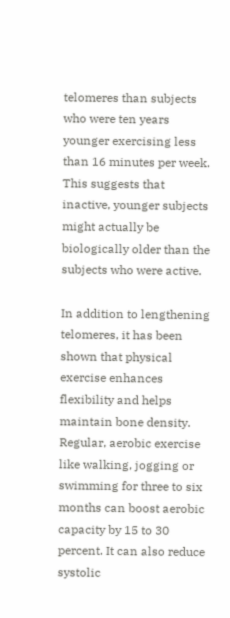telomeres than subjects who were ten years younger exercising less than 16 minutes per week. This suggests that inactive, younger subjects might actually be biologically older than the subjects who were active.

In addition to lengthening telomeres, it has been shown that physical exercise enhances flexibility and helps maintain bone density. Regular, aerobic exercise like walking, jogging or swimming for three to six months can boost aerobic capacity by 15 to 30 percent. It can also reduce systolic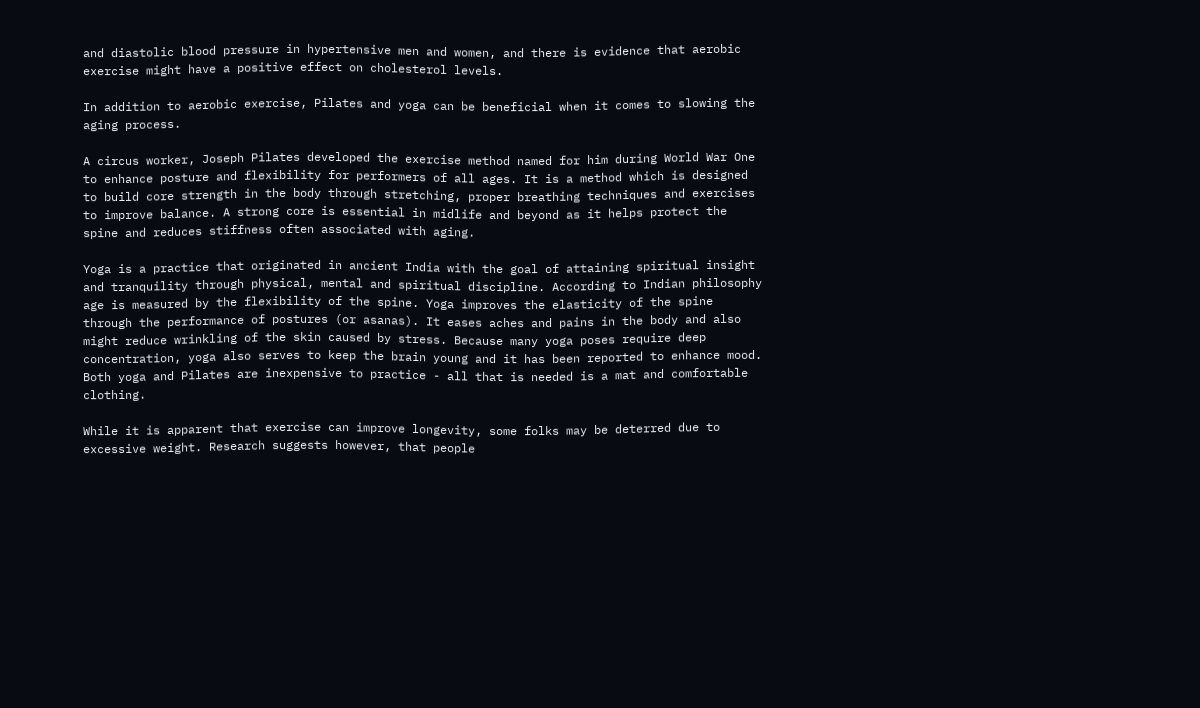and diastolic blood pressure in hypertensive men and women, and there is evidence that aerobic exercise might have a positive effect on cholesterol levels.

In addition to aerobic exercise, Pilates and yoga can be beneficial when it comes to slowing the aging process.

A circus worker, Joseph Pilates developed the exercise method named for him during World War One to enhance posture and flexibility for performers of all ages. It is a method which is designed to build core strength in the body through stretching, proper breathing techniques and exercises to improve balance. A strong core is essential in midlife and beyond as it helps protect the spine and reduces stiffness often associated with aging.

Yoga is a practice that originated in ancient India with the goal of attaining spiritual insight and tranquility through physical, mental and spiritual discipline. According to Indian philosophy age is measured by the flexibility of the spine. Yoga improves the elasticity of the spine through the performance of postures (or asanas). It eases aches and pains in the body and also might reduce wrinkling of the skin caused by stress. Because many yoga poses require deep concentration, yoga also serves to keep the brain young and it has been reported to enhance mood. Both yoga and Pilates are inexpensive to practice - all that is needed is a mat and comfortable clothing.

While it is apparent that exercise can improve longevity, some folks may be deterred due to excessive weight. Research suggests however, that people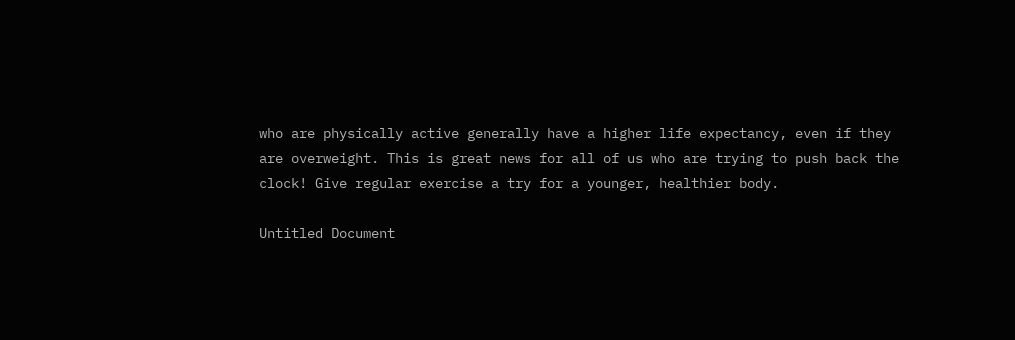who are physically active generally have a higher life expectancy, even if they are overweight. This is great news for all of us who are trying to push back the clock! Give regular exercise a try for a younger, healthier body.

Untitled Document